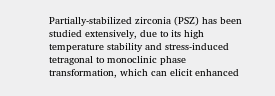Partially-stabilized zirconia (PSZ) has been studied extensively, due to its high temperature stability and stress-induced tetragonal to monoclinic phase transformation, which can elicit enhanced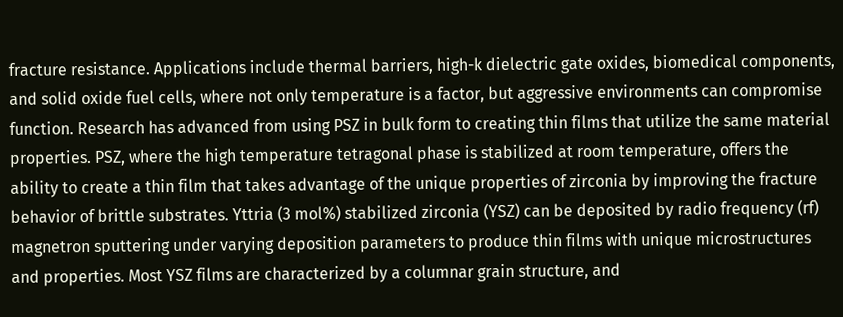fracture resistance. Applications include thermal barriers, high-k dielectric gate oxides, biomedical components, and solid oxide fuel cells, where not only temperature is a factor, but aggressive environments can compromise function. Research has advanced from using PSZ in bulk form to creating thin films that utilize the same material properties. PSZ, where the high temperature tetragonal phase is stabilized at room temperature, offers the ability to create a thin film that takes advantage of the unique properties of zirconia by improving the fracture behavior of brittle substrates. Yttria (3 mol%) stabilized zirconia (YSZ) can be deposited by radio frequency (rf) magnetron sputtering under varying deposition parameters to produce thin films with unique microstructures and properties. Most YSZ films are characterized by a columnar grain structure, and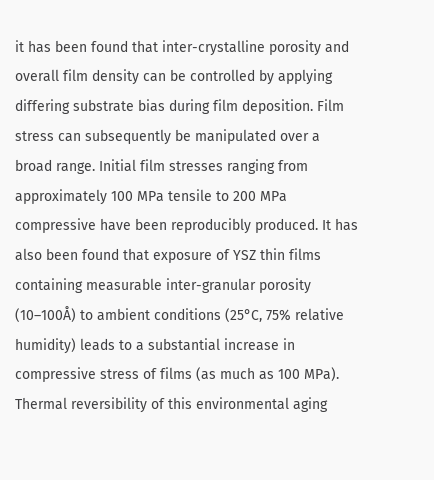it has been found that inter-crystalline porosity and overall film density can be controlled by applying differing substrate bias during film deposition. Film stress can subsequently be manipulated over a broad range. Initial film stresses ranging from approximately 100 MPa tensile to 200 MPa compressive have been reproducibly produced. It has also been found that exposure of YSZ thin films containing measurable inter-granular porosity (10–100Å) to ambient conditions (25°C, 75% relative humidity) leads to a substantial increase in compressive stress of films (as much as 100 MPa). Thermal reversibility of this environmental aging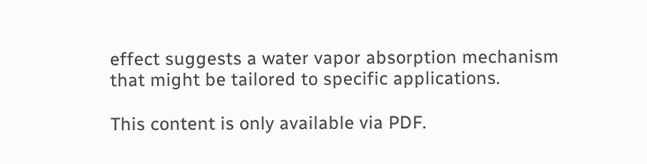effect suggests a water vapor absorption mechanism that might be tailored to specific applications.

This content is only available via PDF.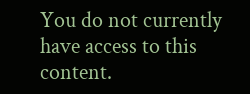You do not currently have access to this content.